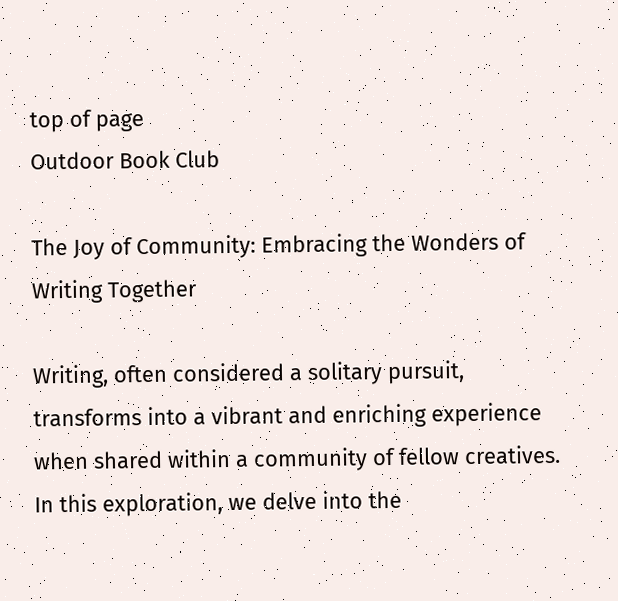top of page
Outdoor Book Club

The Joy of Community: Embracing the Wonders of Writing Together

Writing, often considered a solitary pursuit, transforms into a vibrant and enriching experience when shared within a community of fellow creatives. In this exploration, we delve into the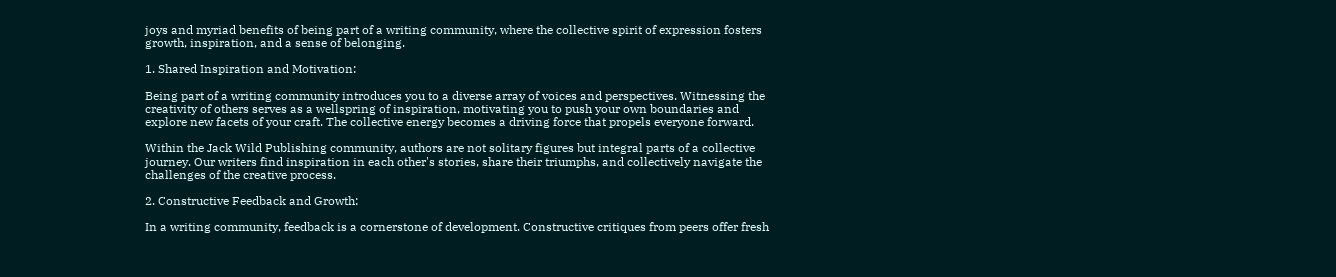joys and myriad benefits of being part of a writing community, where the collective spirit of expression fosters growth, inspiration, and a sense of belonging.

1. Shared Inspiration and Motivation:

Being part of a writing community introduces you to a diverse array of voices and perspectives. Witnessing the creativity of others serves as a wellspring of inspiration, motivating you to push your own boundaries and explore new facets of your craft. The collective energy becomes a driving force that propels everyone forward.

Within the Jack Wild Publishing community, authors are not solitary figures but integral parts of a collective journey. Our writers find inspiration in each other's stories, share their triumphs, and collectively navigate the challenges of the creative process.

2. Constructive Feedback and Growth:

In a writing community, feedback is a cornerstone of development. Constructive critiques from peers offer fresh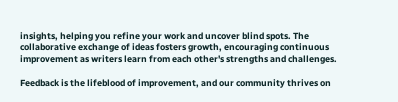insights, helping you refine your work and uncover blind spots. The collaborative exchange of ideas fosters growth, encouraging continuous improvement as writers learn from each other's strengths and challenges.

Feedback is the lifeblood of improvement, and our community thrives on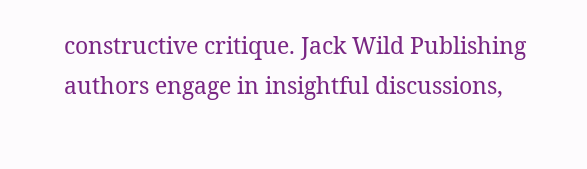constructive critique. Jack Wild Publishing authors engage in insightful discussions,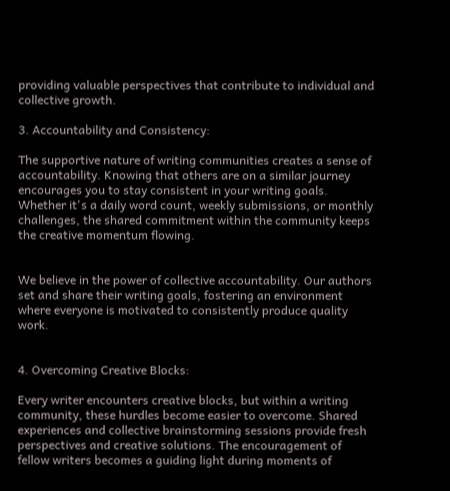providing valuable perspectives that contribute to individual and collective growth.

3. Accountability and Consistency:

The supportive nature of writing communities creates a sense of accountability. Knowing that others are on a similar journey encourages you to stay consistent in your writing goals. Whether it's a daily word count, weekly submissions, or monthly challenges, the shared commitment within the community keeps the creative momentum flowing.


We believe in the power of collective accountability. Our authors set and share their writing goals, fostering an environment where everyone is motivated to consistently produce quality work.


4. Overcoming Creative Blocks:

Every writer encounters creative blocks, but within a writing community, these hurdles become easier to overcome. Shared experiences and collective brainstorming sessions provide fresh perspectives and creative solutions. The encouragement of fellow writers becomes a guiding light during moments of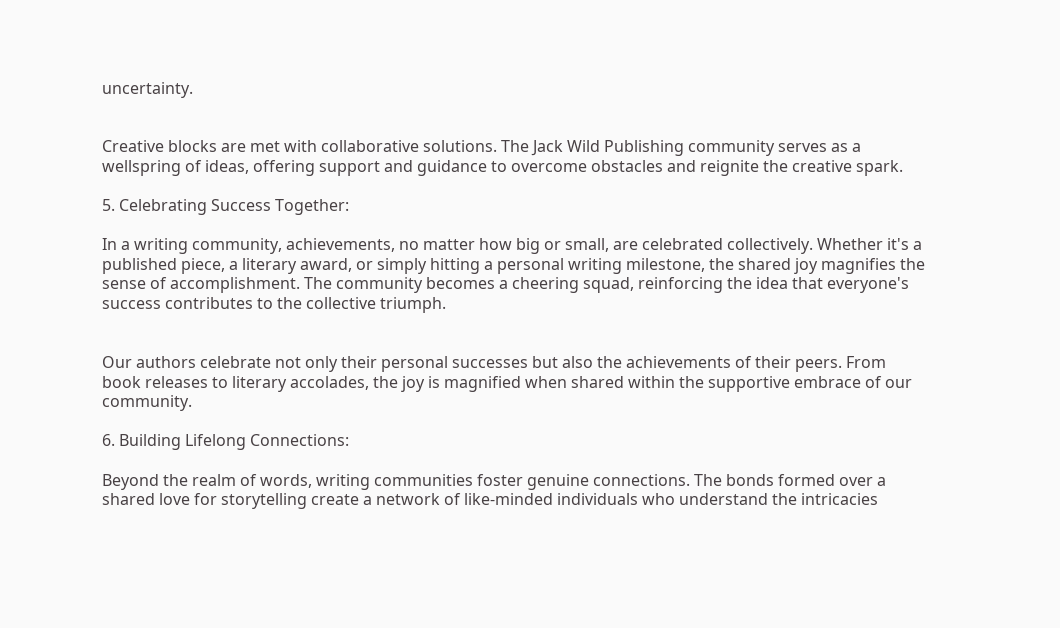uncertainty.


Creative blocks are met with collaborative solutions. The Jack Wild Publishing community serves as a wellspring of ideas, offering support and guidance to overcome obstacles and reignite the creative spark.

5. Celebrating Success Together:

In a writing community, achievements, no matter how big or small, are celebrated collectively. Whether it's a published piece, a literary award, or simply hitting a personal writing milestone, the shared joy magnifies the sense of accomplishment. The community becomes a cheering squad, reinforcing the idea that everyone's success contributes to the collective triumph.


Our authors celebrate not only their personal successes but also the achievements of their peers. From book releases to literary accolades, the joy is magnified when shared within the supportive embrace of our community.

6. Building Lifelong Connections:

Beyond the realm of words, writing communities foster genuine connections. The bonds formed over a shared love for storytelling create a network of like-minded individuals who understand the intricacies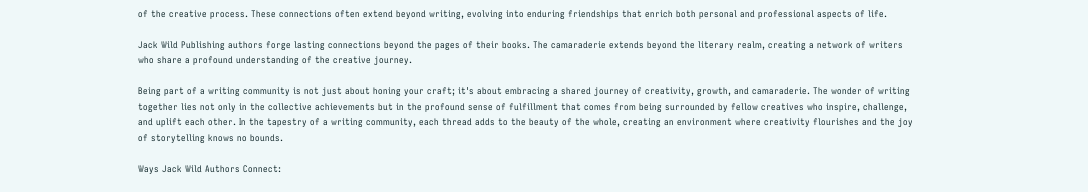of the creative process. These connections often extend beyond writing, evolving into enduring friendships that enrich both personal and professional aspects of life.

Jack Wild Publishing authors forge lasting connections beyond the pages of their books. The camaraderie extends beyond the literary realm, creating a network of writers who share a profound understanding of the creative journey.

Being part of a writing community is not just about honing your craft; it's about embracing a shared journey of creativity, growth, and camaraderie. The wonder of writing together lies not only in the collective achievements but in the profound sense of fulfillment that comes from being surrounded by fellow creatives who inspire, challenge, and uplift each other. In the tapestry of a writing community, each thread adds to the beauty of the whole, creating an environment where creativity flourishes and the joy of storytelling knows no bounds.

Ways Jack Wild Authors Connect: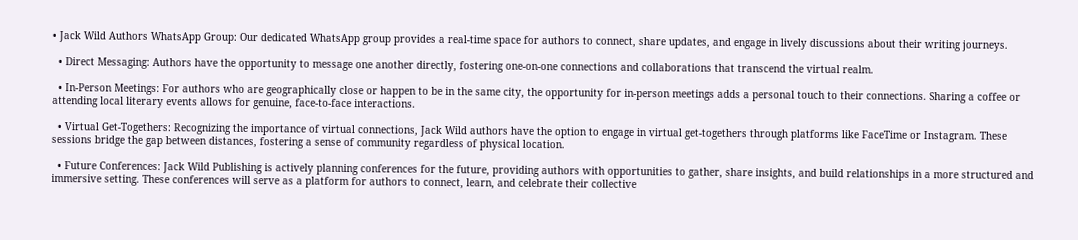• Jack Wild Authors WhatsApp Group: Our dedicated WhatsApp group provides a real-time space for authors to connect, share updates, and engage in lively discussions about their writing journeys.

  • Direct Messaging: Authors have the opportunity to message one another directly, fostering one-on-one connections and collaborations that transcend the virtual realm.

  • In-Person Meetings: For authors who are geographically close or happen to be in the same city, the opportunity for in-person meetings adds a personal touch to their connections. Sharing a coffee or attending local literary events allows for genuine, face-to-face interactions.

  • Virtual Get-Togethers: Recognizing the importance of virtual connections, Jack Wild authors have the option to engage in virtual get-togethers through platforms like FaceTime or Instagram. These sessions bridge the gap between distances, fostering a sense of community regardless of physical location.

  • Future Conferences: Jack Wild Publishing is actively planning conferences for the future, providing authors with opportunities to gather, share insights, and build relationships in a more structured and immersive setting. These conferences will serve as a platform for authors to connect, learn, and celebrate their collective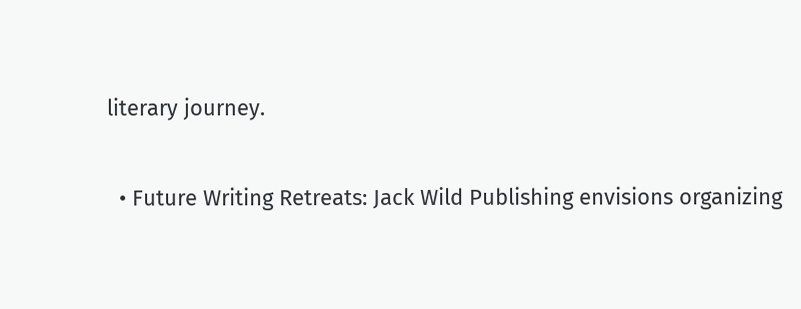literary journey.

  • Future Writing Retreats: Jack Wild Publishing envisions organizing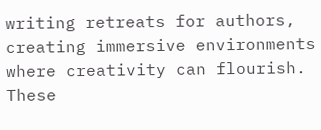writing retreats for authors, creating immersive environments where creativity can flourish. These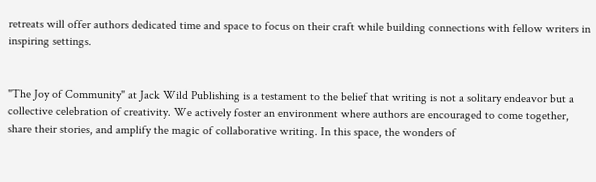retreats will offer authors dedicated time and space to focus on their craft while building connections with fellow writers in inspiring settings.


"The Joy of Community" at Jack Wild Publishing is a testament to the belief that writing is not a solitary endeavor but a collective celebration of creativity. We actively foster an environment where authors are encouraged to come together, share their stories, and amplify the magic of collaborative writing. In this space, the wonders of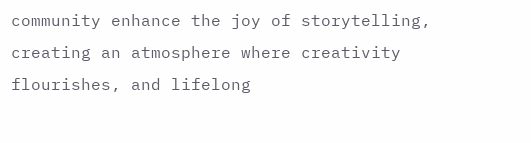community enhance the joy of storytelling, creating an atmosphere where creativity flourishes, and lifelong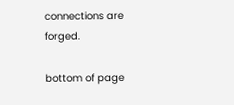connections are forged.

bottom of page